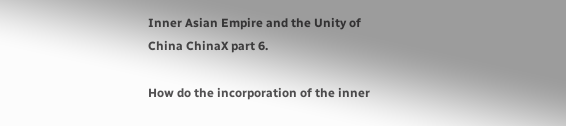Inner Asian Empire and the Unity of China ChinaX part 6.

How do the incorporation of the inner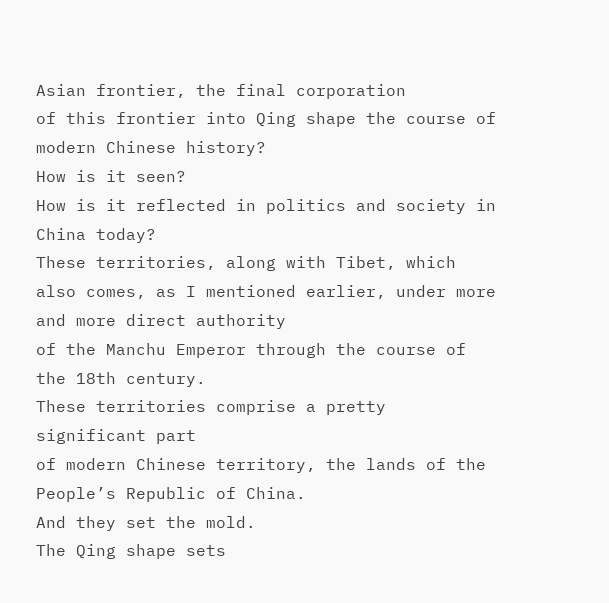Asian frontier, the final corporation
of this frontier into Qing shape the course of modern Chinese history?
How is it seen?
How is it reflected in politics and society in China today?
These territories, along with Tibet, which
also comes, as I mentioned earlier, under more and more direct authority
of the Manchu Emperor through the course of the 18th century.
These territories comprise a pretty significant part
of modern Chinese territory, the lands of the People’s Republic of China.
And they set the mold.
The Qing shape sets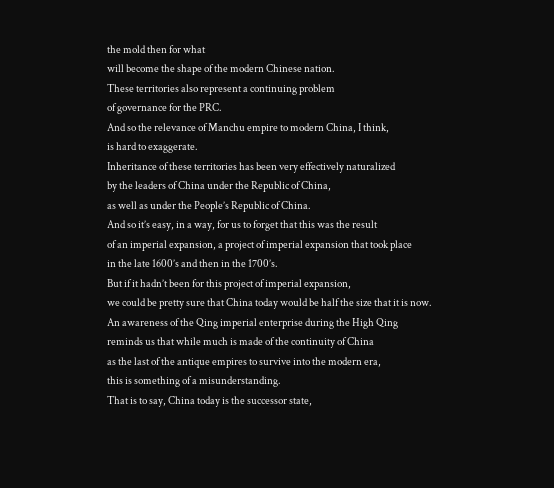the mold then for what
will become the shape of the modern Chinese nation.
These territories also represent a continuing problem
of governance for the PRC.
And so the relevance of Manchu empire to modern China, I think,
is hard to exaggerate.
Inheritance of these territories has been very effectively naturalized
by the leaders of China under the Republic of China,
as well as under the People’s Republic of China.
And so it’s easy, in a way, for us to forget that this was the result
of an imperial expansion, a project of imperial expansion that took place
in the late 1600’s and then in the 1700’s.
But if it hadn’t been for this project of imperial expansion,
we could be pretty sure that China today would be half the size that it is now.
An awareness of the Qing imperial enterprise during the High Qing
reminds us that while much is made of the continuity of China
as the last of the antique empires to survive into the modern era,
this is something of a misunderstanding.
That is to say, China today is the successor state,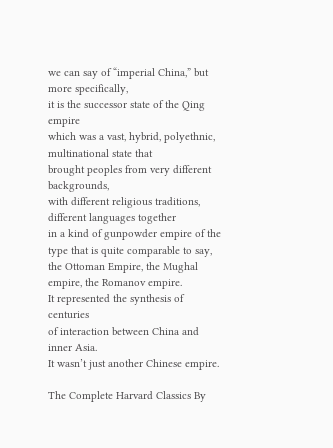we can say of “imperial China,” but more specifically,
it is the successor state of the Qing empire
which was a vast, hybrid, polyethnic, multinational state that
brought peoples from very different backgrounds,
with different religious traditions, different languages together
in a kind of gunpowder empire of the type that is quite comparable to say,
the Ottoman Empire, the Mughal empire, the Romanov empire.
It represented the synthesis of centuries
of interaction between China and inner Asia.
It wasn’t just another Chinese empire.

The Complete Harvard Classics By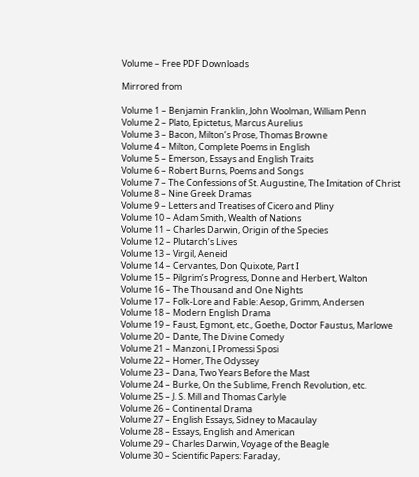Volume – Free PDF Downloads

Mirrored from

Volume 1 – Benjamin Franklin, John Woolman, William Penn
Volume 2 – Plato, Epictetus, Marcus Aurelius
Volume 3 – Bacon, Milton’s Prose, Thomas Browne
Volume 4 – Milton, Complete Poems in English
Volume 5 – Emerson, Essays and English Traits
Volume 6 – Robert Burns, Poems and Songs
Volume 7 – The Confessions of St. Augustine, The Imitation of Christ
Volume 8 – Nine Greek Dramas
Volume 9 – Letters and Treatises of Cicero and Pliny
Volume 10 – Adam Smith, Wealth of Nations
Volume 11 – Charles Darwin, Origin of the Species
Volume 12 – Plutarch’s Lives
Volume 13 – Virgil, Aeneid
Volume 14 – Cervantes, Don Quixote, Part I
Volume 15 – Pilgrim’s Progress, Donne and Herbert, Walton
Volume 16 – The Thousand and One Nights
Volume 17 – Folk-Lore and Fable: Aesop, Grimm, Andersen
Volume 18 – Modern English Drama
Volume 19 – Faust, Egmont, etc., Goethe, Doctor Faustus, Marlowe
Volume 20 – Dante, The Divine Comedy
Volume 21 – Manzoni, I Promessi Sposi
Volume 22 – Homer, The Odyssey
Volume 23 – Dana, Two Years Before the Mast
Volume 24 – Burke, On the Sublime, French Revolution, etc.
Volume 25 – J. S. Mill and Thomas Carlyle
Volume 26 – Continental Drama
Volume 27 – English Essays, Sidney to Macaulay
Volume 28 – Essays, English and American
Volume 29 – Charles Darwin, Voyage of the Beagle
Volume 30 – Scientific Papers: Faraday,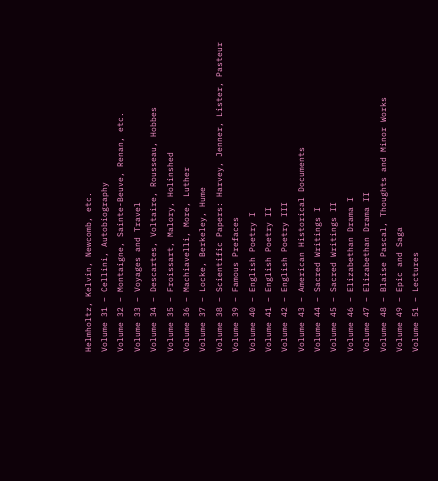Helmholtz, Kelvin, Newcomb, etc.
Volume 31 – Cellini, Autobiography
Volume 32 – Montaigne, Sainte-Beuve, Renan, etc.
Volume 33 – Voyages and Travel
Volume 34 – Descartes, Voltaire, Rousseau, Hobbes
Volume 35 – Froissart, Malory, Holinshed
Volume 36 – Machiavelli, More, Luther
Volume 37 – Locke, Berkeley, Hume
Volume 38 – Scientific Papers: Harvey, Jenner, Lister, Pasteur
Volume 39 – Famous Prefaces
Volume 40 – English Poetry I
Volume 41 – English Poetry II
Volume 42 – English Poetry III
Volume 43 – American Historical Documents
Volume 44 – Sacred Writings I
Volume 45 – Sacred Writings II
Volume 46 – Elizabethan Drama I
Volume 47 – Elizabethan Drama II
Volume 48 – Blaise Pascal, Thoughts and Minor Works
Volume 49 – Epic and Saga
Volume 51 – Lectures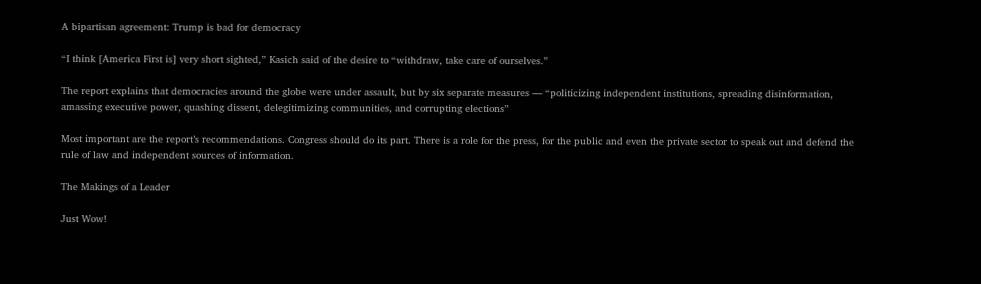A bipartisan agreement: Trump is bad for democracy

“I think [America First is] very short sighted,” Kasich said of the desire to “withdraw, take care of ourselves.”

The report explains that democracies around the globe were under assault, but by six separate measures — “politicizing independent institutions, spreading disinformation, amassing executive power, quashing dissent, delegitimizing communities, and corrupting elections”

Most important are the report’s recommendations. Congress should do its part. There is a role for the press, for the public and even the private sector to speak out and defend the rule of law and independent sources of information.

The Makings of a Leader

Just Wow!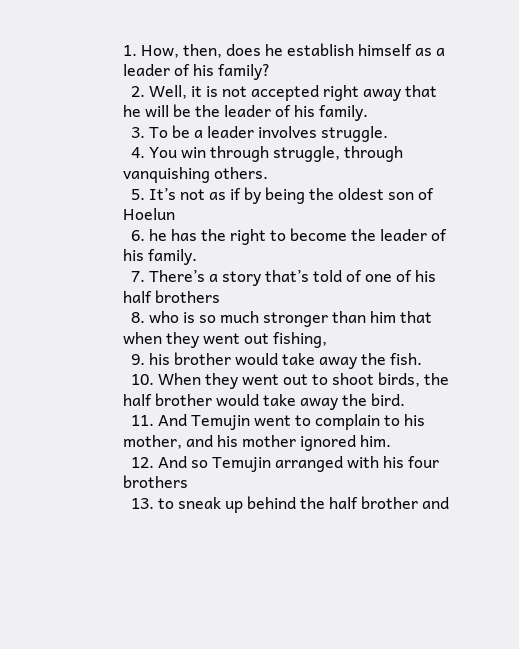1. How, then, does he establish himself as a leader of his family?
  2. Well, it is not accepted right away that he will be the leader of his family.
  3. To be a leader involves struggle.
  4. You win through struggle, through vanquishing others.
  5. It’s not as if by being the oldest son of Hoelun
  6. he has the right to become the leader of his family.
  7. There’s a story that’s told of one of his half brothers
  8. who is so much stronger than him that when they went out fishing,
  9. his brother would take away the fish.
  10. When they went out to shoot birds, the half brother would take away the bird.
  11. And Temujin went to complain to his mother, and his mother ignored him.
  12. And so Temujin arranged with his four brothers
  13. to sneak up behind the half brother and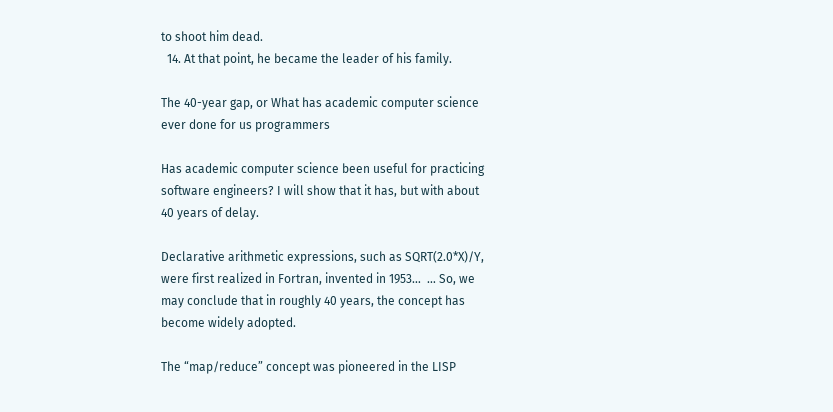to shoot him dead.
  14. At that point, he became the leader of his family.

The 40-year gap, or What has academic computer science ever done for us programmers

Has academic computer science been useful for practicing software engineers? I will show that it has, but with about 40 years of delay.

Declarative arithmetic expressions, such as SQRT(2.0*X)/Y, were first realized in Fortran, invented in 1953…  … So, we may conclude that in roughly 40 years, the concept has become widely adopted.

The “map/reduce” concept was pioneered in the LISP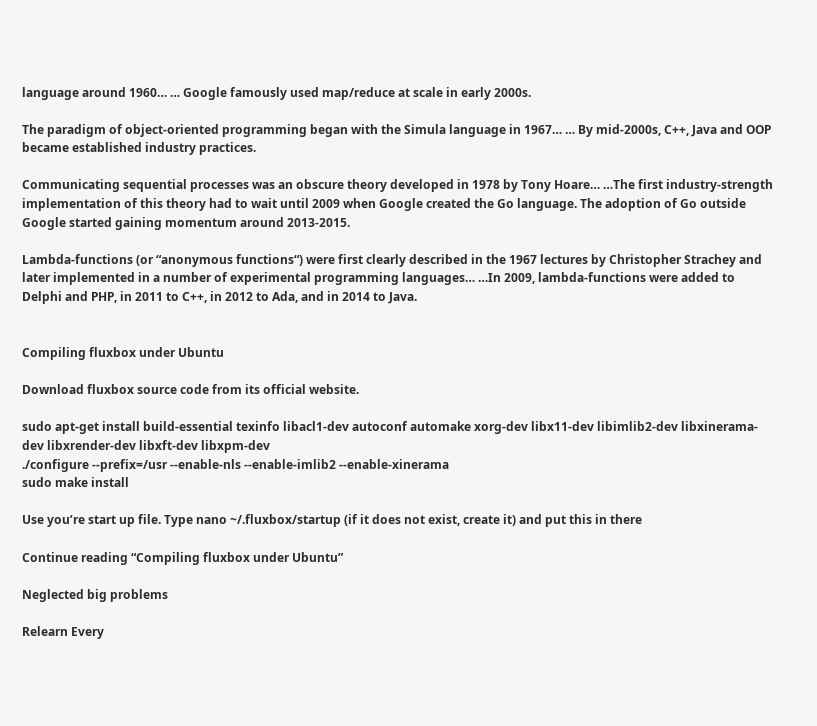language around 1960… … Google famously used map/reduce at scale in early 2000s.

The paradigm of object-oriented programming began with the Simula language in 1967… … By mid-2000s, C++, Java and OOP became established industry practices.

Communicating sequential processes was an obscure theory developed in 1978 by Tony Hoare… …The first industry-strength implementation of this theory had to wait until 2009 when Google created the Go language. The adoption of Go outside Google started gaining momentum around 2013-2015.

Lambda-functions (or “anonymous functions“) were first clearly described in the 1967 lectures by Christopher Strachey and later implemented in a number of experimental programming languages… …In 2009, lambda-functions were added to Delphi and PHP, in 2011 to C++, in 2012 to Ada, and in 2014 to Java.


Compiling fluxbox under Ubuntu

Download fluxbox source code from its official website.

sudo apt-get install build-essential texinfo libacl1-dev autoconf automake xorg-dev libx11-dev libimlib2-dev libxinerama-dev libxrender-dev libxft-dev libxpm-dev
./configure --prefix=/usr --enable-nls --enable-imlib2 --enable-xinerama
sudo make install

Use you’re start up file. Type nano ~/.fluxbox/startup (if it does not exist, create it) and put this in there

Continue reading “Compiling fluxbox under Ubuntu”

Neglected big problems

Relearn Every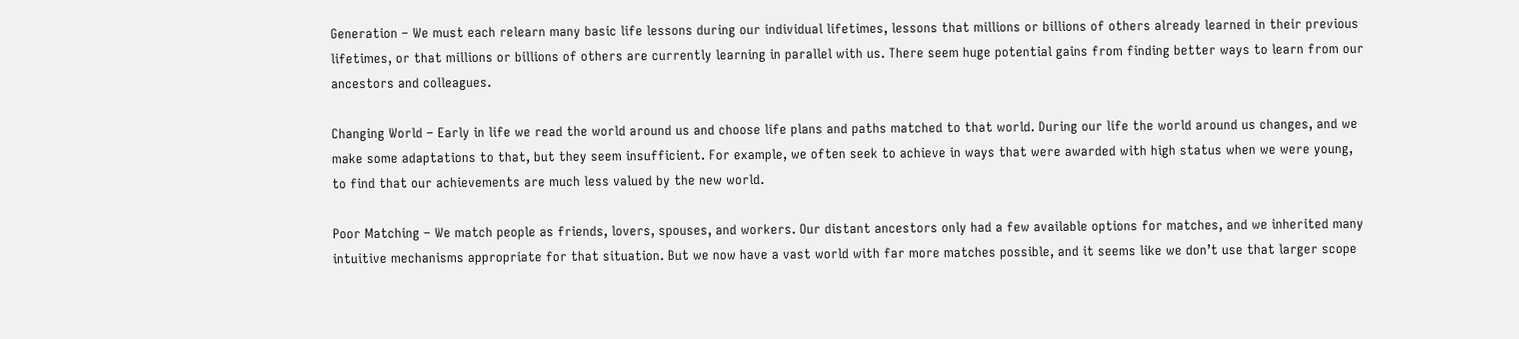Generation – We must each relearn many basic life lessons during our individual lifetimes, lessons that millions or billions of others already learned in their previous lifetimes, or that millions or billions of others are currently learning in parallel with us. There seem huge potential gains from finding better ways to learn from our ancestors and colleagues.

Changing World – Early in life we read the world around us and choose life plans and paths matched to that world. During our life the world around us changes, and we make some adaptations to that, but they seem insufficient. For example, we often seek to achieve in ways that were awarded with high status when we were young, to find that our achievements are much less valued by the new world.

Poor Matching – We match people as friends, lovers, spouses, and workers. Our distant ancestors only had a few available options for matches, and we inherited many intuitive mechanisms appropriate for that situation. But we now have a vast world with far more matches possible, and it seems like we don’t use that larger scope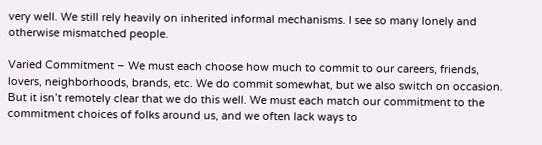very well. We still rely heavily on inherited informal mechanisms. I see so many lonely and otherwise mismatched people.

Varied Commitment – We must each choose how much to commit to our careers, friends, lovers, neighborhoods, brands, etc. We do commit somewhat, but we also switch on occasion. But it isn’t remotely clear that we do this well. We must each match our commitment to the commitment choices of folks around us, and we often lack ways to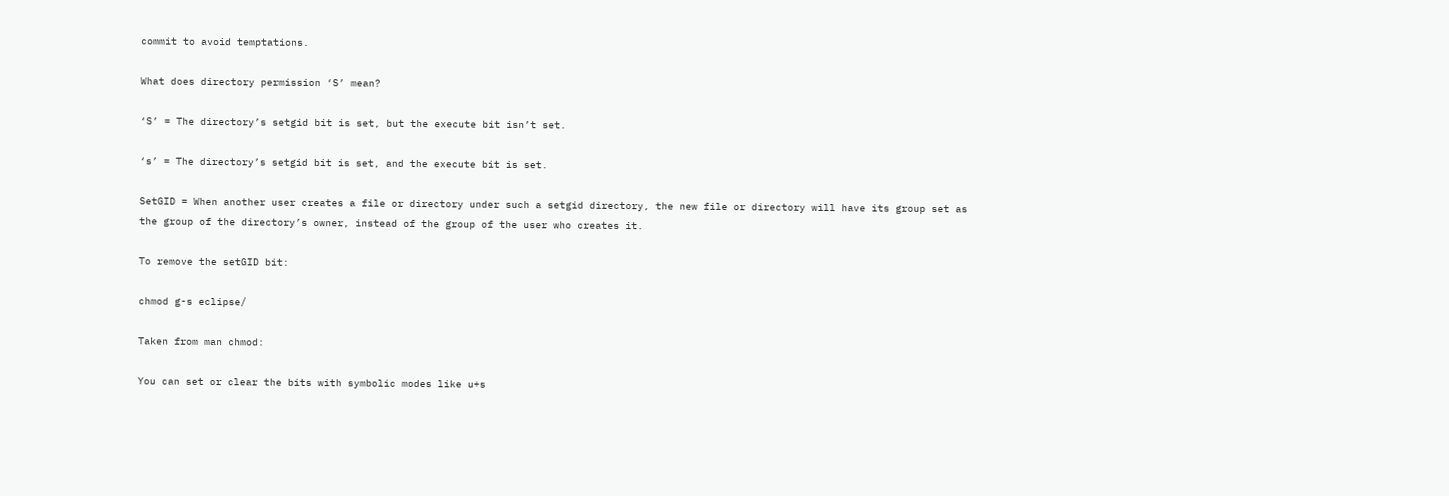commit to avoid temptations.

What does directory permission ‘S’ mean?

‘S’ = The directory’s setgid bit is set, but the execute bit isn’t set.

‘s’ = The directory’s setgid bit is set, and the execute bit is set.

SetGID = When another user creates a file or directory under such a setgid directory, the new file or directory will have its group set as the group of the directory’s owner, instead of the group of the user who creates it.

To remove the setGID bit:

chmod g-s eclipse/

Taken from man chmod:

You can set or clear the bits with symbolic modes like u+s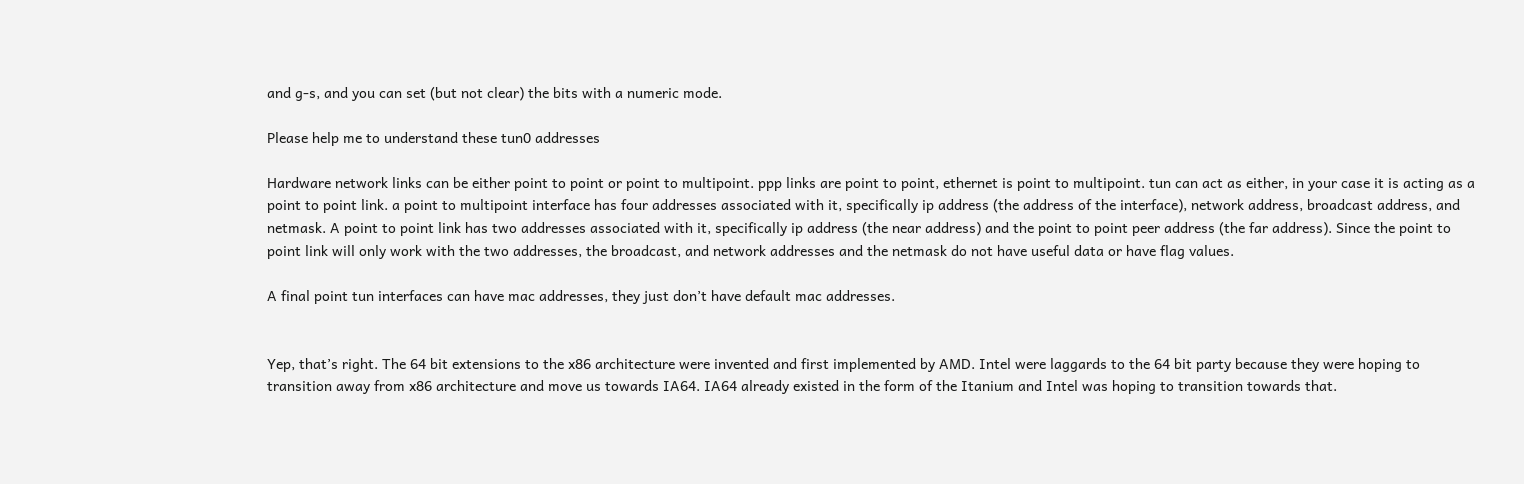and g-s, and you can set (but not clear) the bits with a numeric mode.

Please help me to understand these tun0 addresses

Hardware network links can be either point to point or point to multipoint. ppp links are point to point, ethernet is point to multipoint. tun can act as either, in your case it is acting as a point to point link. a point to multipoint interface has four addresses associated with it, specifically ip address (the address of the interface), network address, broadcast address, and netmask. A point to point link has two addresses associated with it, specifically ip address (the near address) and the point to point peer address (the far address). Since the point to point link will only work with the two addresses, the broadcast, and network addresses and the netmask do not have useful data or have flag values.

A final point tun interfaces can have mac addresses, they just don’t have default mac addresses.


Yep, that’s right. The 64 bit extensions to the x86 architecture were invented and first implemented by AMD. Intel were laggards to the 64 bit party because they were hoping to transition away from x86 architecture and move us towards IA64. IA64 already existed in the form of the Itanium and Intel was hoping to transition towards that.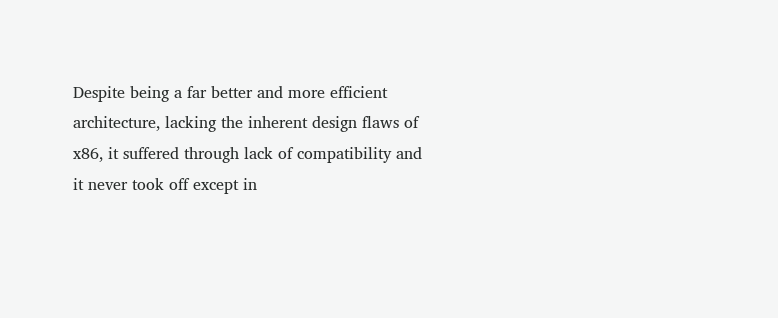Despite being a far better and more efficient architecture, lacking the inherent design flaws of x86, it suffered through lack of compatibility and it never took off except in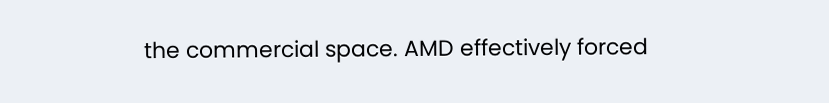the commercial space. AMD effectively forced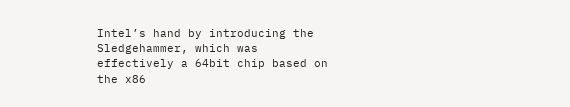Intel’s hand by introducing the Sledgehammer, which was effectively a 64bit chip based on the x86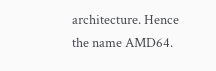architecture. Hence the name AMD64.